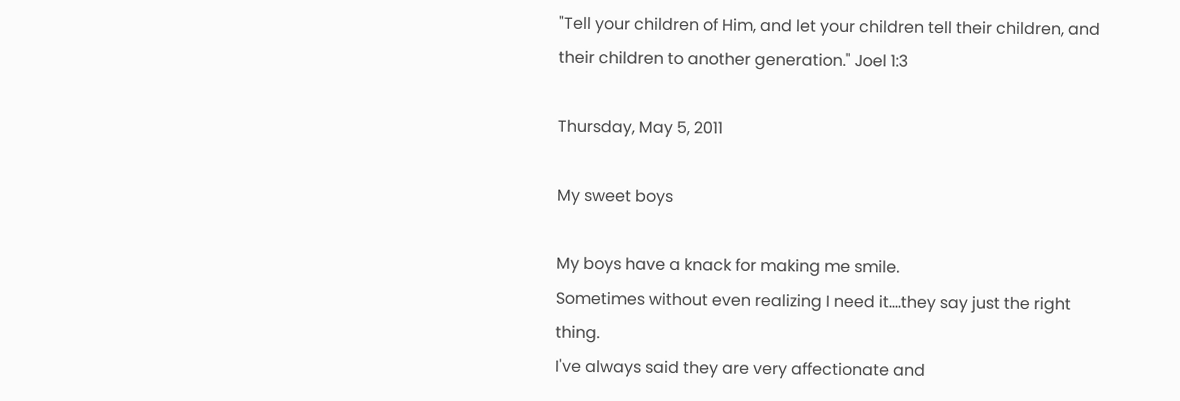"Tell your children of Him, and let your children tell their children, and their children to another generation." Joel 1:3

Thursday, May 5, 2011

My sweet boys

My boys have a knack for making me smile.
Sometimes without even realizing I need it....they say just the right thing.
I've always said they are very affectionate and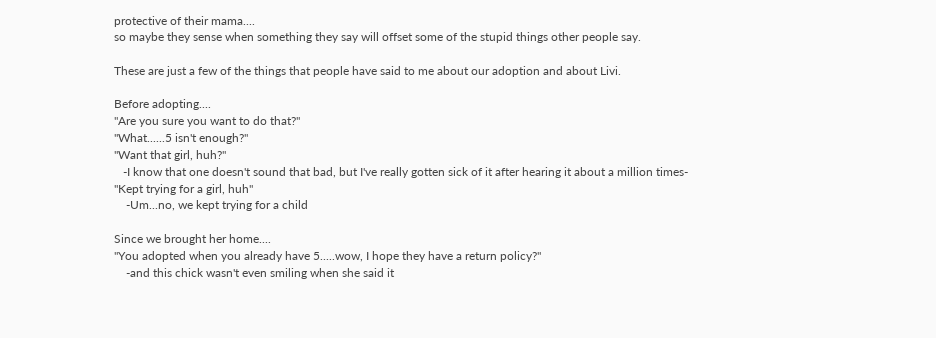protective of their mama....
so maybe they sense when something they say will offset some of the stupid things other people say.

These are just a few of the things that people have said to me about our adoption and about Livi.

Before adopting....
"Are you sure you want to do that?"
"What......5 isn't enough?"
"Want that girl, huh?"
   -I know that one doesn't sound that bad, but I've really gotten sick of it after hearing it about a million times-
"Kept trying for a girl, huh"
    -Um...no, we kept trying for a child

Since we brought her home....
"You adopted when you already have 5.....wow, I hope they have a return policy?"
    -and this chick wasn't even smiling when she said it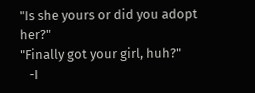"Is she yours or did you adopt her?"
"Finally got your girl, huh?"
   -I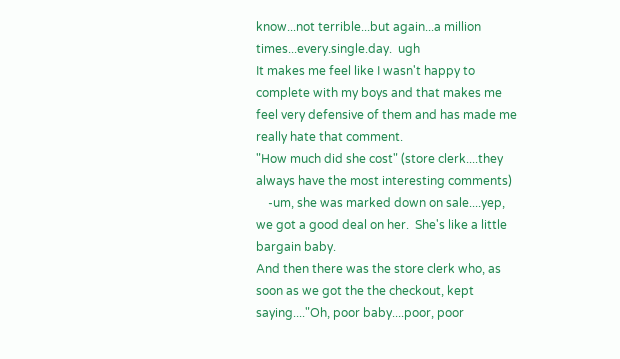know...not terrible...but again...a million times...every.single.day.  ugh
It makes me feel like I wasn't happy to complete with my boys and that makes me feel very defensive of them and has made me really hate that comment.
"How much did she cost" (store clerk....they always have the most interesting comments)
    -um, she was marked down on sale....yep, we got a good deal on her.  She's like a little bargain baby.
And then there was the store clerk who, as soon as we got the the checkout, kept saying...."Oh, poor baby....poor, poor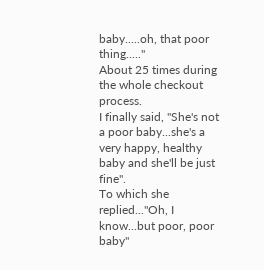baby.....oh, that poor thing....."
About 25 times during the whole checkout process.
I finally said, "She's not a poor baby...she's a very happy, healthy baby and she'll be just fine".
To which she replied..."Oh, I know...but poor, poor baby"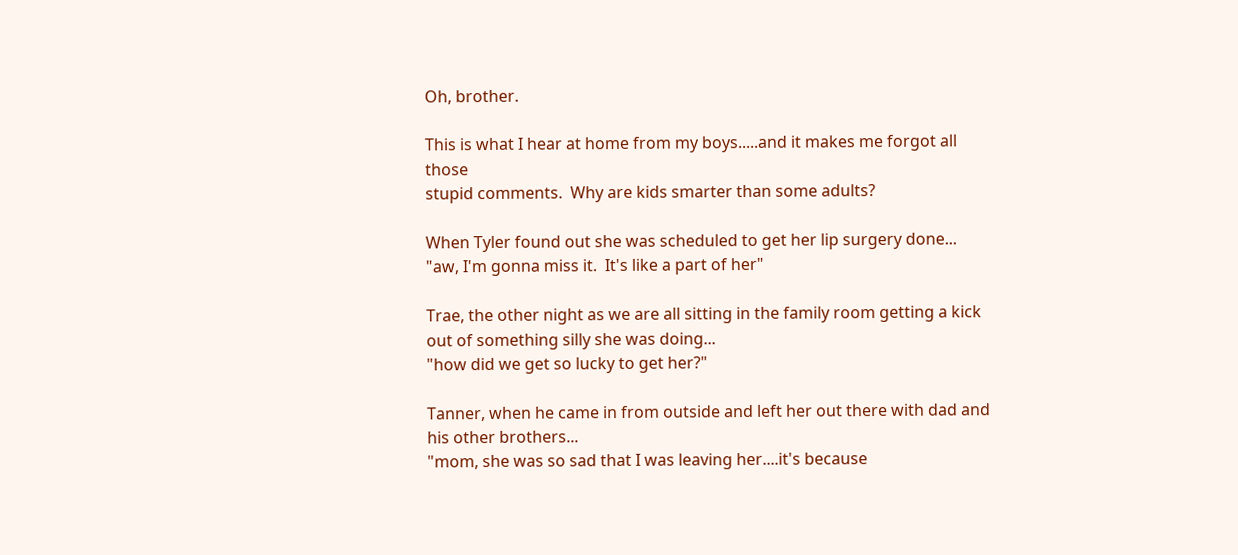Oh, brother.

This is what I hear at home from my boys.....and it makes me forgot all those
stupid comments.  Why are kids smarter than some adults?

When Tyler found out she was scheduled to get her lip surgery done...
"aw, I'm gonna miss it.  It's like a part of her"

Trae, the other night as we are all sitting in the family room getting a kick out of something silly she was doing...
"how did we get so lucky to get her?"

Tanner, when he came in from outside and left her out there with dad and his other brothers...
"mom, she was so sad that I was leaving her....it's because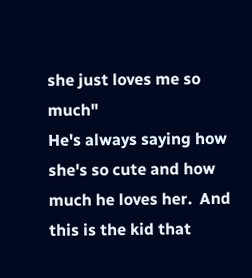she just loves me so much"
He's always saying how she's so cute and how much he loves her.  And this is the kid that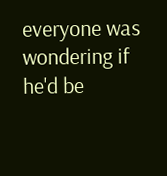everyone was wondering if he'd be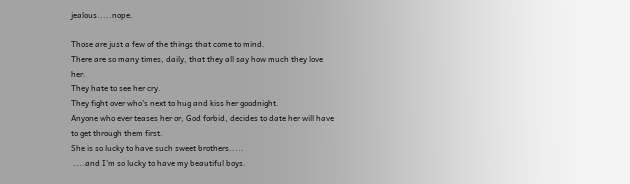jealous.....nope.

Those are just a few of the things that come to mind.
There are so many times, daily, that they all say how much they love her.
They hate to see her cry.
They fight over who's next to hug and kiss her goodnight.
Anyone who ever teases her or, God forbid, decides to date her will have to get through them first.
She is so lucky to have such sweet brothers.....
 ....and I'm so lucky to have my beautiful boys.